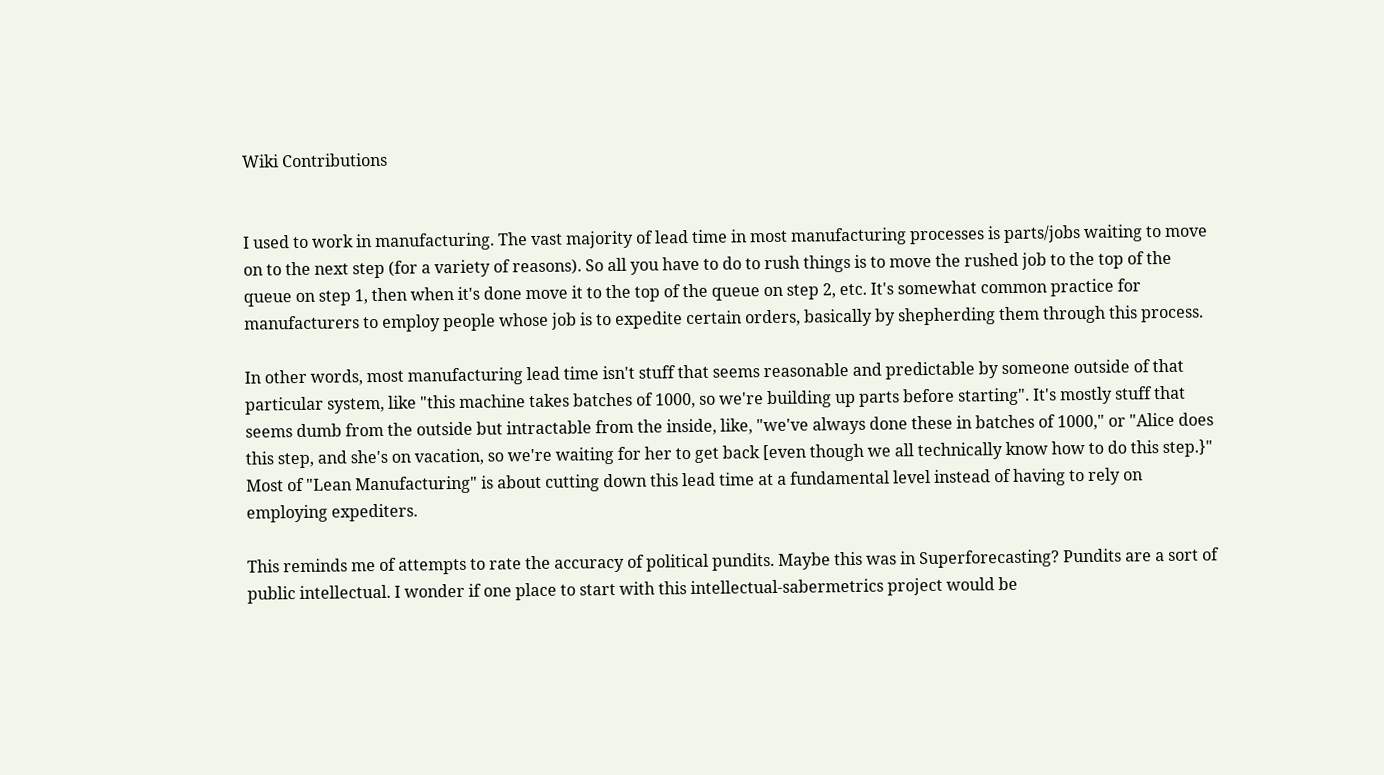Wiki Contributions


I used to work in manufacturing. The vast majority of lead time in most manufacturing processes is parts/jobs waiting to move on to the next step (for a variety of reasons). So all you have to do to rush things is to move the rushed job to the top of the queue on step 1, then when it's done move it to the top of the queue on step 2, etc. It's somewhat common practice for manufacturers to employ people whose job is to expedite certain orders, basically by shepherding them through this process.

In other words, most manufacturing lead time isn't stuff that seems reasonable and predictable by someone outside of that particular system, like "this machine takes batches of 1000, so we're building up parts before starting". It's mostly stuff that seems dumb from the outside but intractable from the inside, like, "we've always done these in batches of 1000," or "Alice does this step, and she's on vacation, so we're waiting for her to get back [even though we all technically know how to do this step.}" Most of "Lean Manufacturing" is about cutting down this lead time at a fundamental level instead of having to rely on employing expediters.

This reminds me of attempts to rate the accuracy of political pundits. Maybe this was in Superforecasting? Pundits are a sort of public intellectual. I wonder if one place to start with this intellectual-sabermetrics project would be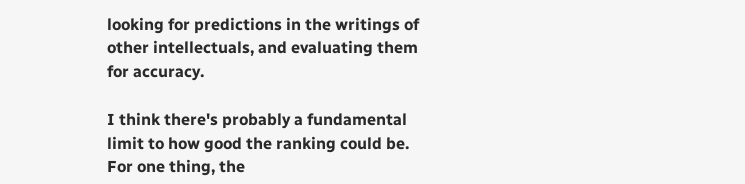looking for predictions in the writings of other intellectuals, and evaluating them for accuracy.

I think there's probably a fundamental limit to how good the ranking could be. For one thing, the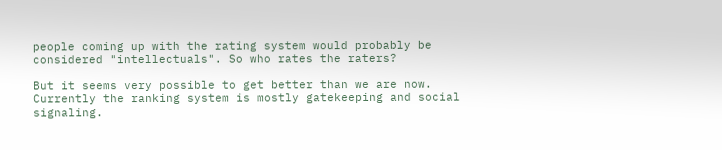people coming up with the rating system would probably be considered "intellectuals". So who rates the raters?

But it seems very possible to get better than we are now. Currently the ranking system is mostly gatekeeping and social signaling.